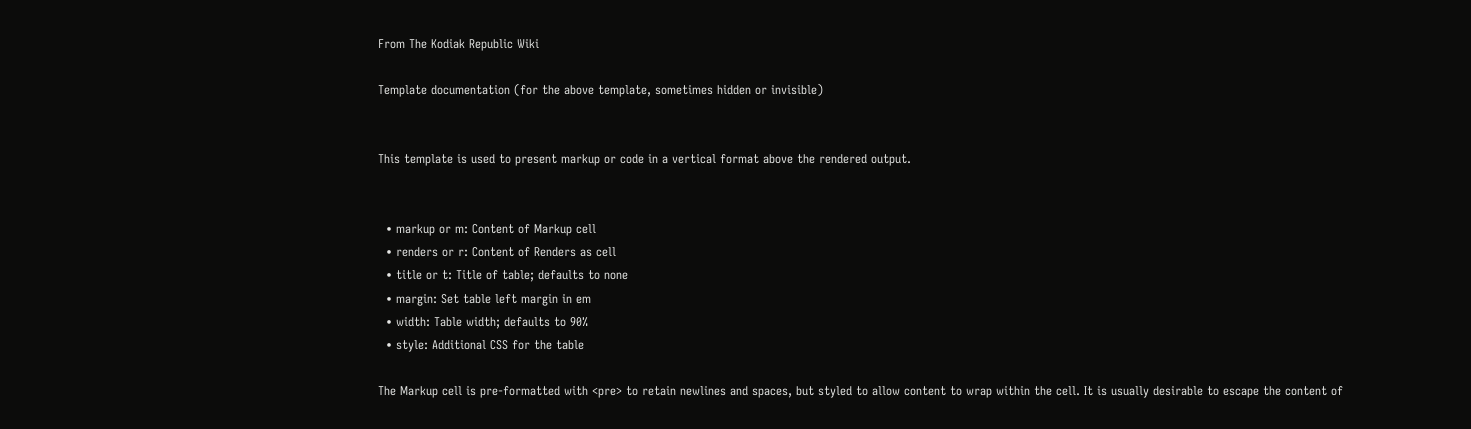From The Kodiak Republic Wiki

Template documentation (for the above template, sometimes hidden or invisible)


This template is used to present markup or code in a vertical format above the rendered output.


  • markup or m: Content of Markup cell
  • renders or r: Content of Renders as cell
  • title or t: Title of table; defaults to none
  • margin: Set table left margin in em
  • width: Table width; defaults to 90%
  • style: Additional CSS for the table

The Markup cell is pre-formatted with <pre> to retain newlines and spaces, but styled to allow content to wrap within the cell. It is usually desirable to escape the content of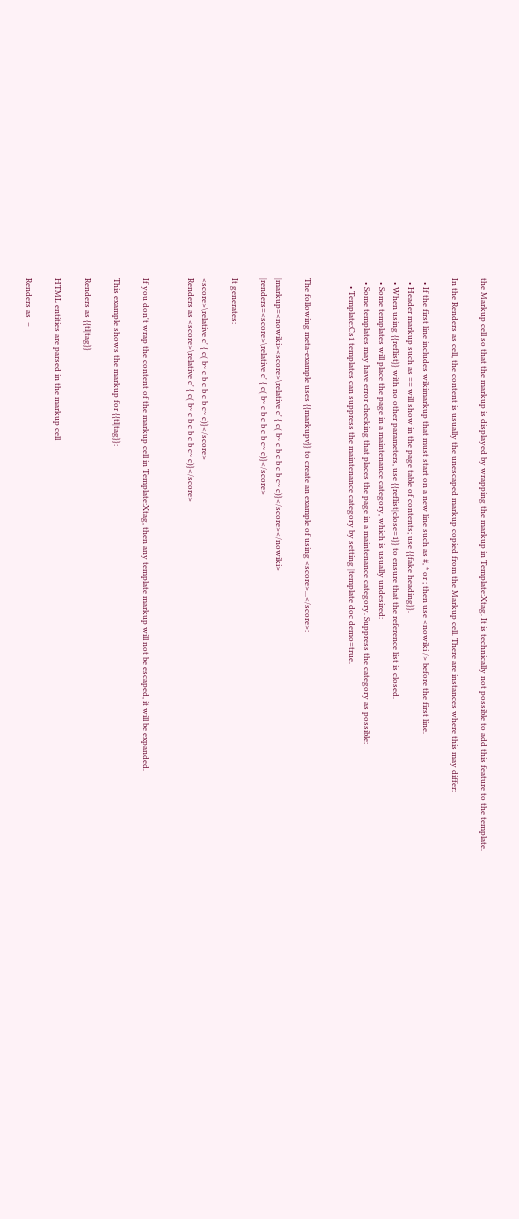the Markup cell so that the markup is displayed by wrapping the markup in Template:Xtag. It is technically not possible to add this feature to the template.

In the Renders as cell, the content is usually the unescaped markup copied from the Markup cell. There are instances where this may differ:

  • If the first line includes wikimarkup that must start on a new line such as #, * or ; then use <nowiki /> before the first line.
  • Header markup such as == will show in the page table of contents; use {{fake heading}}.
  • When using {{reflist}} with no other parameters, use {{reflist|close=1}} to ensure that the reference list is closed.
  • Some templates will place the page in a maintenance category, which is usually undesired:
  • Some templates may have error checking that places the page in a maintenance category. Suppress the category as possible:
    • Template:Cs1 templates can suppress the maintenance category by setting |template doc demo=true.


The following meta-example uses {{markupv}} to create an example of using <score>...</score>:

|markup=<nowiki><score>\relative c' { c( b~ c b c b c b c~ c)}</score></nowiki>
|renders=<score>\relative c' { c( b~ c b c b c b c~ c)}</score>

It generates:

<score>\relative c' { c( b~ c b c b c b c~ c)}</score>
Renders as <score>\relative c' { c( b~ c b c b c b c~ c)}</score>


If you don't wrap the content of the markup cell in Template:Xtag, then any template markup will not be escaped, it will be expanded.

This example shows the markup for {{tl|tag}}:

Renders as {{tl|tag}}

HTML entities are parsed in the markup cell

Renders as  –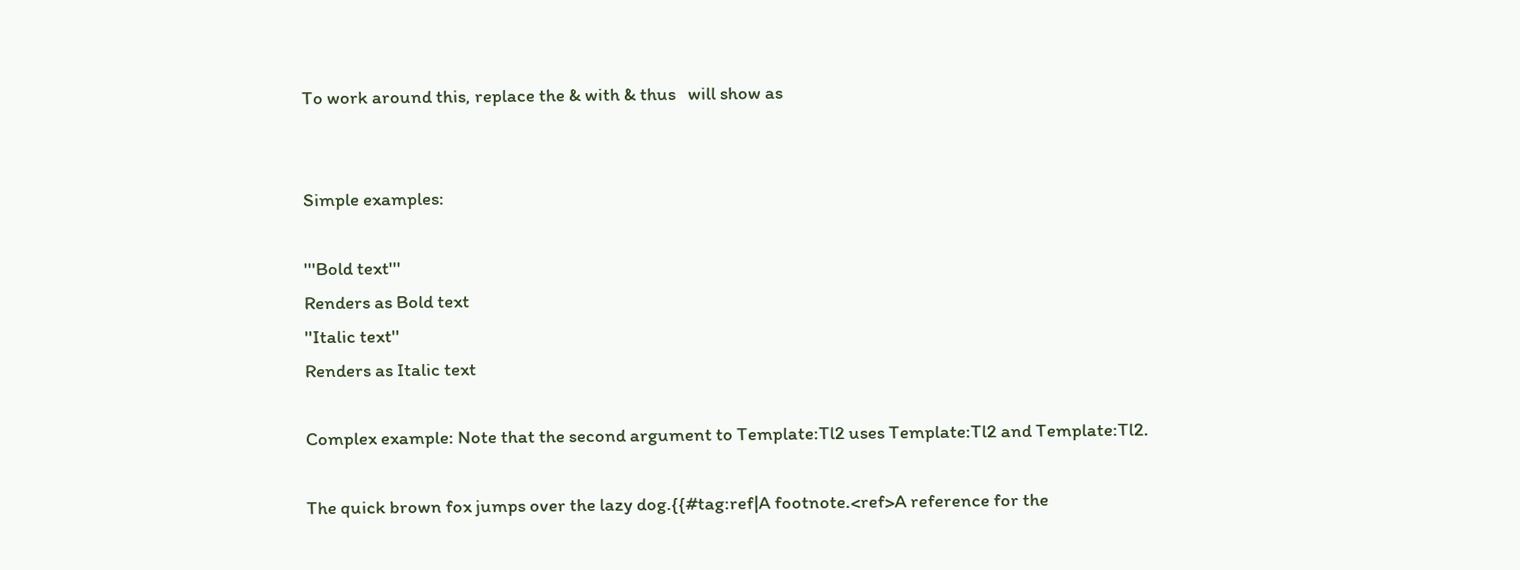To work around this, replace the & with & thus   will show as


Simple examples:

'''Bold text'''
Renders as Bold text
''Italic text''
Renders as Italic text

Complex example: Note that the second argument to Template:Tl2 uses Template:Tl2 and Template:Tl2.

The quick brown fox jumps over the lazy dog.{{#tag:ref|A footnote.<ref>A reference for the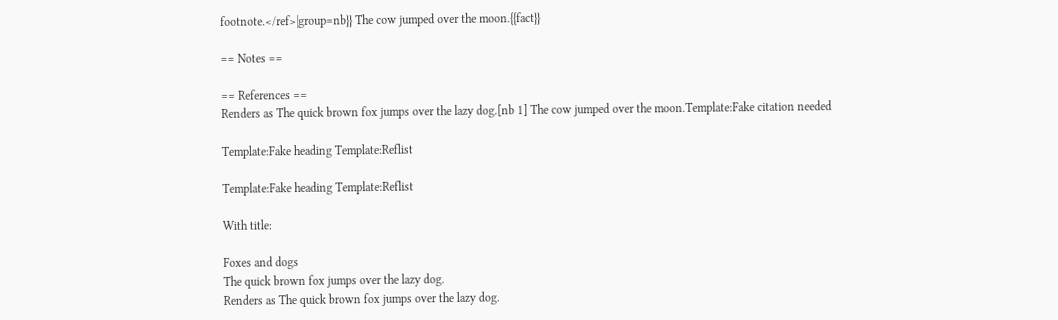footnote.</ref>|group=nb}} The cow jumped over the moon.{{fact}}

== Notes ==

== References ==
Renders as The quick brown fox jumps over the lazy dog.[nb 1] The cow jumped over the moon.Template:Fake citation needed

Template:Fake heading Template:Reflist

Template:Fake heading Template:Reflist

With title:

Foxes and dogs
The quick brown fox jumps over the lazy dog.
Renders as The quick brown fox jumps over the lazy dog.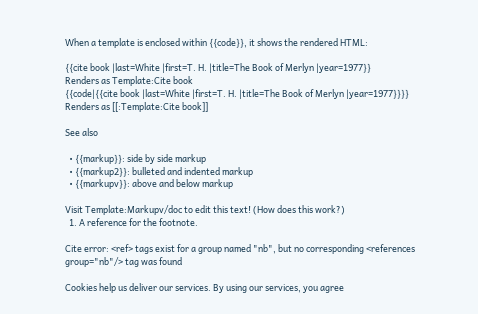When a template is enclosed within {{code}}, it shows the rendered HTML:

{{cite book |last=White |first=T. H. |title=The Book of Merlyn |year=1977}}
Renders as Template:Cite book
{{code|{{cite book |last=White |first=T. H. |title=The Book of Merlyn |year=1977}}}}
Renders as [[:Template:Cite book]]

See also

  • {{markup}}: side by side markup
  • {{markup2}}: bulleted and indented markup
  • {{markupv}}: above and below markup

Visit Template:Markupv/doc to edit this text! (How does this work?)
  1. A reference for the footnote.

Cite error: <ref> tags exist for a group named "nb", but no corresponding <references group="nb"/> tag was found

Cookies help us deliver our services. By using our services, you agree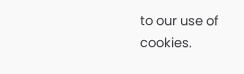to our use of cookies.